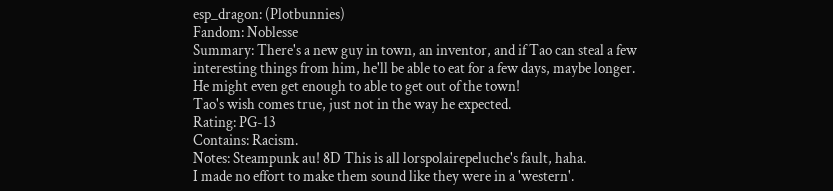esp_dragon: (Plotbunnies)
Fandom: Noblesse
Summary: There's a new guy in town, an inventor, and if Tao can steal a few interesting things from him, he'll be able to eat for a few days, maybe longer. He might even get enough to able to get out of the town!
Tao's wish comes true, just not in the way he expected.
Rating: PG-13
Contains: Racism.
Notes: Steampunk au! 8D This is all lorspolairepeluche's fault, haha.
I made no effort to make them sound like they were in a 'western'.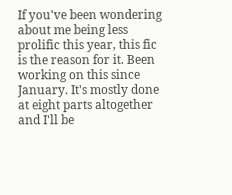If you've been wondering about me being less prolific this year, this fic is the reason for it. Been working on this since January. It's mostly done at eight parts altogether and I'll be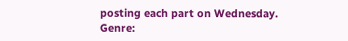posting each part on Wednesday.
Genre: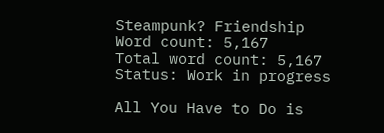Steampunk? Friendship
Word count: 5,167
Total word count: 5,167
Status: Work in progress

All You Have to Do is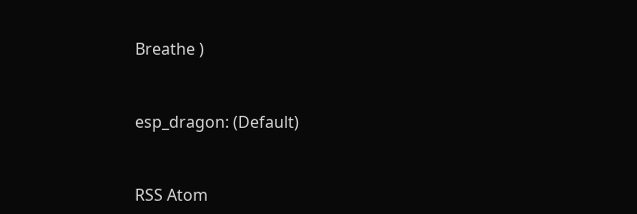Breathe )


esp_dragon: (Default)


RSS Atom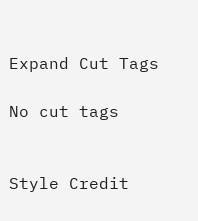Expand Cut Tags

No cut tags


Style Credit